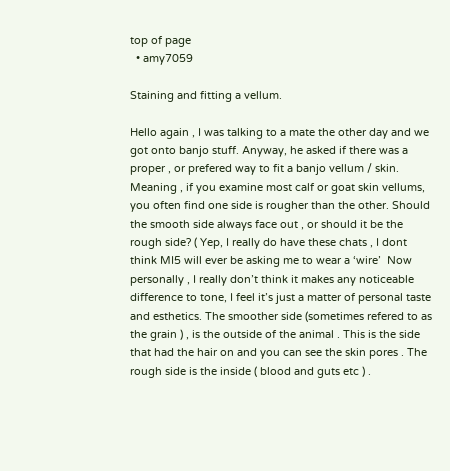top of page
  • amy7059

Staining and fitting a vellum.

Hello again , I was talking to a mate the other day and we got onto banjo stuff. Anyway, he asked if there was a proper , or prefered way to fit a banjo vellum / skin. Meaning , if you examine most calf or goat skin vellums, you often find one side is rougher than the other. Should the smooth side always face out , or should it be the rough side? ( Yep, I really do have these chats , I dont think MI5 will ever be asking me to wear a ‘wire’  Now personally , I really don’t think it makes any noticeable difference to tone, I feel it’s just a matter of personal taste and esthetics. The smoother side (sometimes refered to as the grain ) , is the outside of the animal . This is the side that had the hair on and you can see the skin pores . The rough side is the inside ( blood and guts etc ) .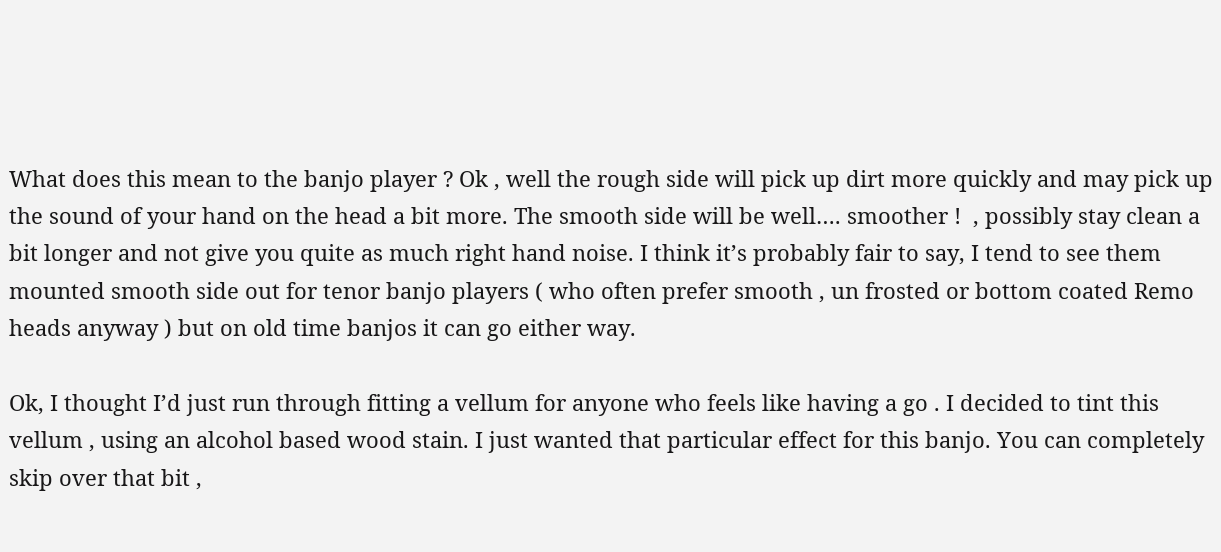What does this mean to the banjo player ? Ok , well the rough side will pick up dirt more quickly and may pick up the sound of your hand on the head a bit more. The smooth side will be well…. smoother !  , possibly stay clean a bit longer and not give you quite as much right hand noise. I think it’s probably fair to say, I tend to see them mounted smooth side out for tenor banjo players ( who often prefer smooth , un frosted or bottom coated Remo heads anyway ) but on old time banjos it can go either way.

Ok, I thought I’d just run through fitting a vellum for anyone who feels like having a go . I decided to tint this vellum , using an alcohol based wood stain. I just wanted that particular effect for this banjo. You can completely skip over that bit ,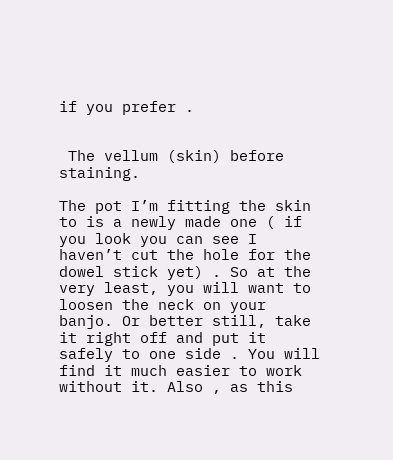if you prefer .


 The vellum (skin) before staining.

The pot I’m fitting the skin to is a newly made one ( if you look you can see I haven’t cut the hole for the dowel stick yet) . So at the very least, you will want to loosen the neck on your banjo. Or better still, take it right off and put it safely to one side . You will find it much easier to work without it. Also , as this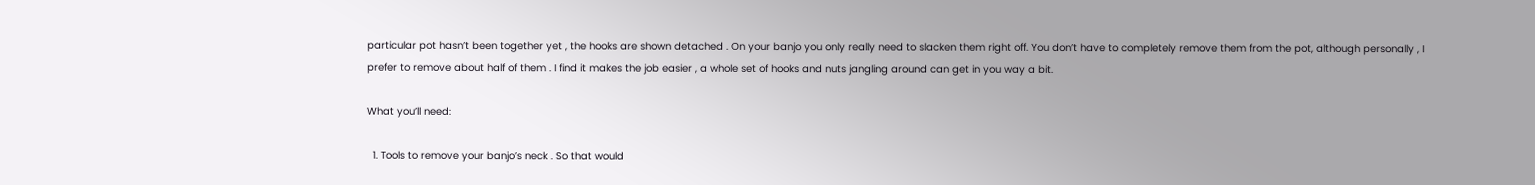particular pot hasn’t been together yet , the hooks are shown detached . On your banjo you only really need to slacken them right off. You don’t have to completely remove them from the pot, although personally , I prefer to remove about half of them . I find it makes the job easier , a whole set of hooks and nuts jangling around can get in you way a bit.

What you’ll need:

  1. Tools to remove your banjo’s neck . So that would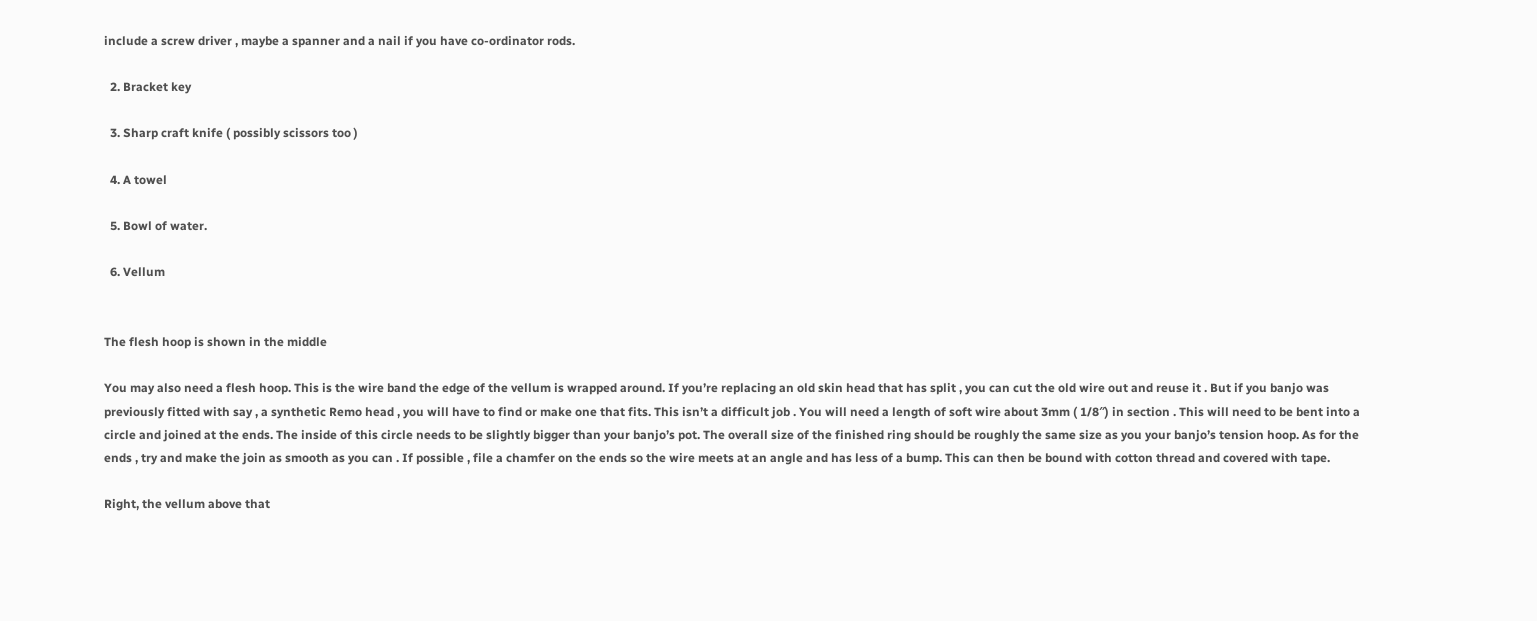include a screw driver , maybe a spanner and a nail if you have co-ordinator rods.

  2. Bracket key

  3. Sharp craft knife ( possibly scissors too )

  4. A towel

  5. Bowl of water.

  6. Vellum


The flesh hoop is shown in the middle

You may also need a flesh hoop. This is the wire band the edge of the vellum is wrapped around. If you’re replacing an old skin head that has split , you can cut the old wire out and reuse it . But if you banjo was previously fitted with say , a synthetic Remo head , you will have to find or make one that fits. This isn’t a difficult job . You will need a length of soft wire about 3mm ( 1/8″) in section . This will need to be bent into a circle and joined at the ends. The inside of this circle needs to be slightly bigger than your banjo’s pot. The overall size of the finished ring should be roughly the same size as you your banjo’s tension hoop. As for the ends , try and make the join as smooth as you can . If possible , file a chamfer on the ends so the wire meets at an angle and has less of a bump. This can then be bound with cotton thread and covered with tape.

Right, the vellum above that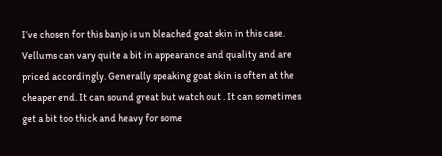I’ve chosen for this banjo is un bleached goat skin in this case. Vellums can vary quite a bit in appearance and quality and are priced accordingly. Generally speaking goat skin is often at the cheaper end. It can sound great but watch out . It can sometimes get a bit too thick and heavy for some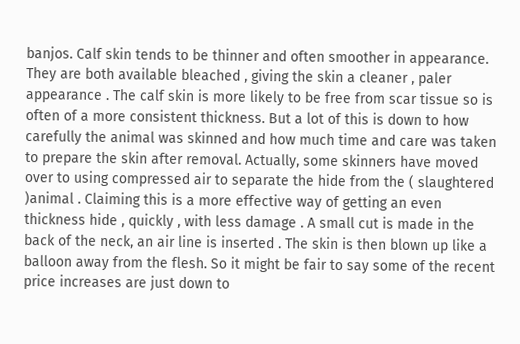banjos. Calf skin tends to be thinner and often smoother in appearance. They are both available bleached , giving the skin a cleaner , paler appearance . The calf skin is more likely to be free from scar tissue so is often of a more consistent thickness. But a lot of this is down to how carefully the animal was skinned and how much time and care was taken to prepare the skin after removal. Actually, some skinners have moved over to using compressed air to separate the hide from the ( slaughtered )animal . Claiming this is a more effective way of getting an even thickness hide , quickly , with less damage . A small cut is made in the back of the neck, an air line is inserted . The skin is then blown up like a balloon away from the flesh. So it might be fair to say some of the recent price increases are just down to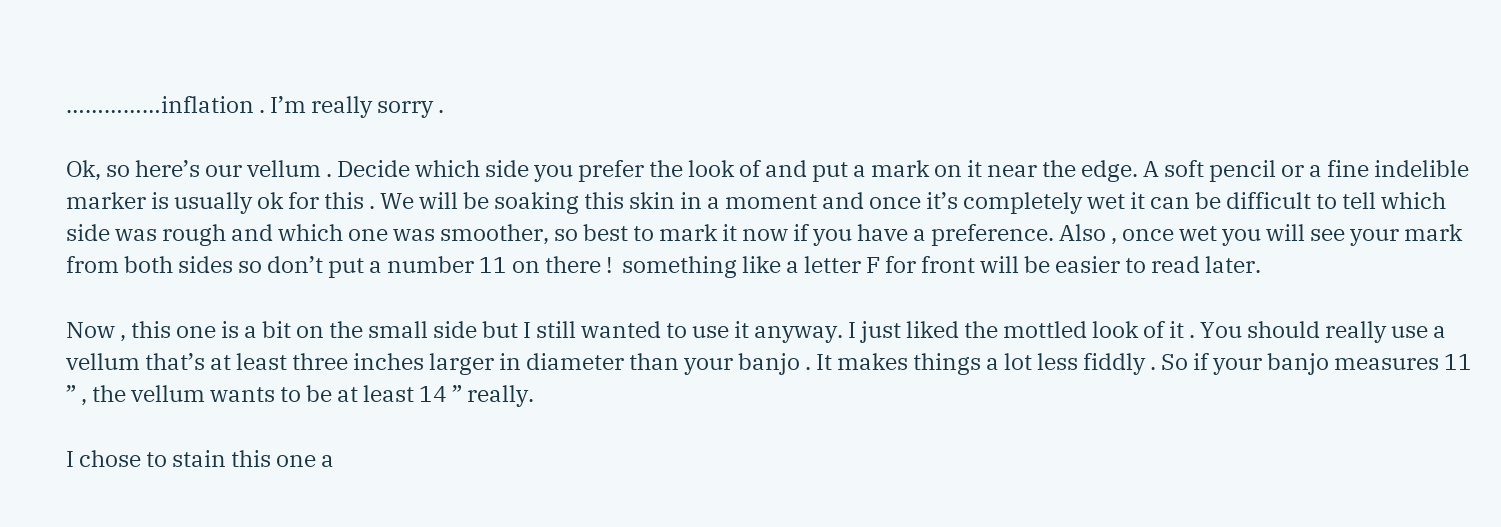……………inflation . I’m really sorry .

Ok, so here’s our vellum . Decide which side you prefer the look of and put a mark on it near the edge. A soft pencil or a fine indelible marker is usually ok for this . We will be soaking this skin in a moment and once it’s completely wet it can be difficult to tell which side was rough and which one was smoother, so best to mark it now if you have a preference. Also , once wet you will see your mark from both sides so don’t put a number 11 on there !  something like a letter F for front will be easier to read later.

Now , this one is a bit on the small side but I still wanted to use it anyway. I just liked the mottled look of it . You should really use a vellum that’s at least three inches larger in diameter than your banjo . It makes things a lot less fiddly . So if your banjo measures 11 ” , the vellum wants to be at least 14 ” really.

I chose to stain this one a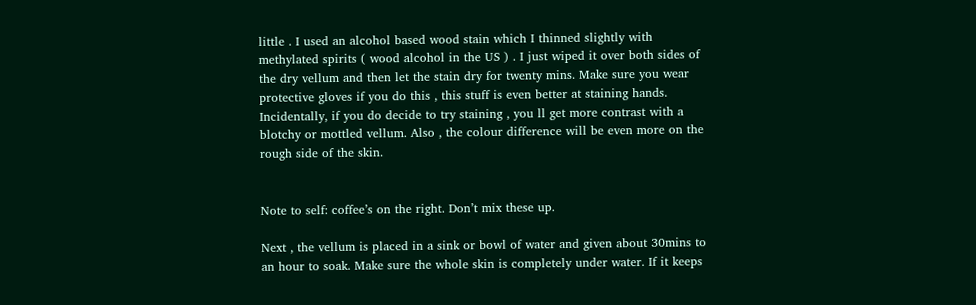little . I used an alcohol based wood stain which I thinned slightly with methylated spirits ( wood alcohol in the US ) . I just wiped it over both sides of the dry vellum and then let the stain dry for twenty mins. Make sure you wear protective gloves if you do this , this stuff is even better at staining hands. Incidentally, if you do decide to try staining , you ll get more contrast with a blotchy or mottled vellum. Also , the colour difference will be even more on the rough side of the skin.


Note to self: coffee’s on the right. Don’t mix these up.

Next , the vellum is placed in a sink or bowl of water and given about 30mins to an hour to soak. Make sure the whole skin is completely under water. If it keeps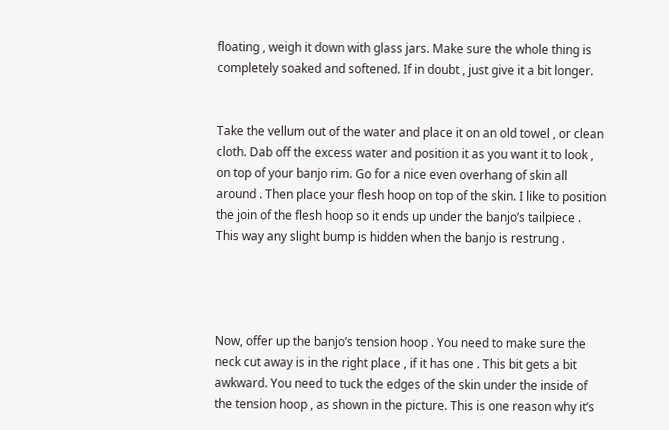floating , weigh it down with glass jars. Make sure the whole thing is completely soaked and softened. If in doubt , just give it a bit longer.


Take the vellum out of the water and place it on an old towel , or clean cloth. Dab off the excess water and position it as you want it to look , on top of your banjo rim. Go for a nice even overhang of skin all around . Then place your flesh hoop on top of the skin. I like to position the join of the flesh hoop so it ends up under the banjo’s tailpiece . This way any slight bump is hidden when the banjo is restrung .




Now, offer up the banjo’s tension hoop . You need to make sure the neck cut away is in the right place , if it has one . This bit gets a bit awkward. You need to tuck the edges of the skin under the inside of the tension hoop , as shown in the picture. This is one reason why it’s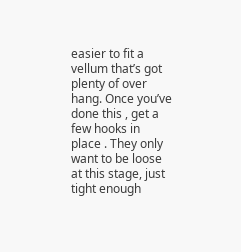easier to fit a vellum that’s got plenty of over hang. Once you’ve done this , get a few hooks in place . They only want to be loose at this stage, just tight enough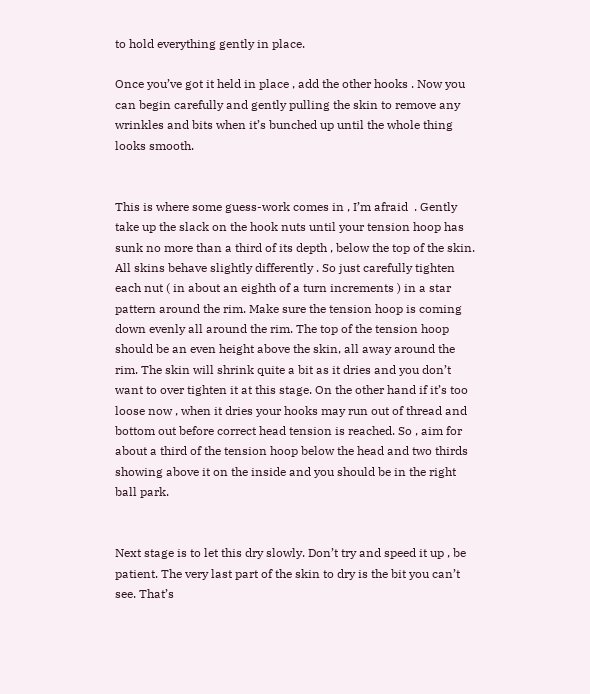to hold everything gently in place.

Once you’ve got it held in place , add the other hooks . Now you can begin carefully and gently pulling the skin to remove any wrinkles and bits when it’s bunched up until the whole thing looks smooth.


This is where some guess-work comes in , I’m afraid  . Gently take up the slack on the hook nuts until your tension hoop has sunk no more than a third of its depth , below the top of the skin. All skins behave slightly differently . So just carefully tighten each nut ( in about an eighth of a turn increments ) in a star pattern around the rim. Make sure the tension hoop is coming down evenly all around the rim. The top of the tension hoop should be an even height above the skin, all away around the rim. The skin will shrink quite a bit as it dries and you don’t want to over tighten it at this stage. On the other hand if it’s too loose now , when it dries your hooks may run out of thread and bottom out before correct head tension is reached. So , aim for about a third of the tension hoop below the head and two thirds showing above it on the inside and you should be in the right ball park.


Next stage is to let this dry slowly. Don’t try and speed it up , be patient. The very last part of the skin to dry is the bit you can’t see. That’s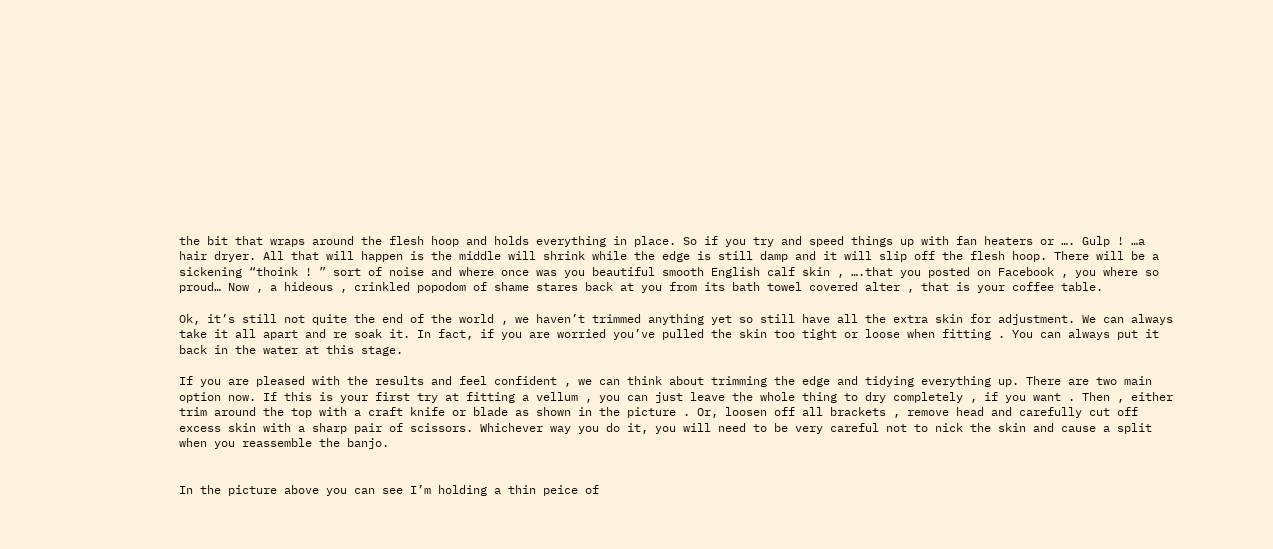the bit that wraps around the flesh hoop and holds everything in place. So if you try and speed things up with fan heaters or …. Gulp ! …a hair dryer. All that will happen is the middle will shrink while the edge is still damp and it will slip off the flesh hoop. There will be a sickening “thoink ! ” sort of noise and where once was you beautiful smooth English calf skin , ….that you posted on Facebook , you where so proud… Now , a hideous , crinkled popodom of shame stares back at you from its bath towel covered alter , that is your coffee table.

Ok, it’s still not quite the end of the world , we haven’t trimmed anything yet so still have all the extra skin for adjustment. We can always take it all apart and re soak it. In fact, if you are worried you’ve pulled the skin too tight or loose when fitting . You can always put it back in the water at this stage.

If you are pleased with the results and feel confident , we can think about trimming the edge and tidying everything up. There are two main option now. If this is your first try at fitting a vellum , you can just leave the whole thing to dry completely , if you want . Then , either trim around the top with a craft knife or blade as shown in the picture . Or, loosen off all brackets , remove head and carefully cut off excess skin with a sharp pair of scissors. Whichever way you do it, you will need to be very careful not to nick the skin and cause a split when you reassemble the banjo.


In the picture above you can see I’m holding a thin peice of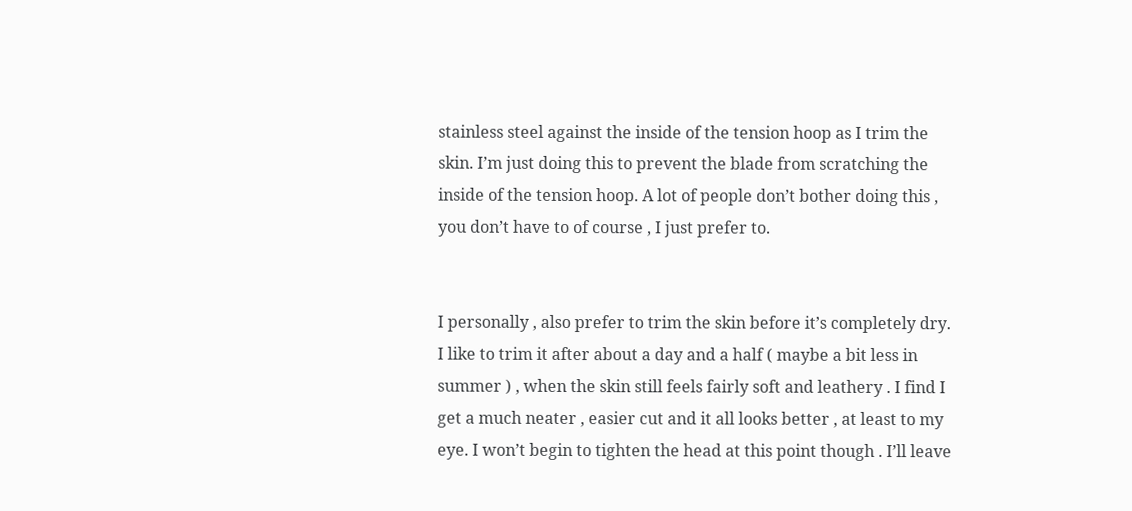stainless steel against the inside of the tension hoop as I trim the skin. I’m just doing this to prevent the blade from scratching the inside of the tension hoop. A lot of people don’t bother doing this , you don’t have to of course , I just prefer to.


I personally , also prefer to trim the skin before it’s completely dry. I like to trim it after about a day and a half ( maybe a bit less in summer ) , when the skin still feels fairly soft and leathery . I find I get a much neater , easier cut and it all looks better , at least to my eye. I won’t begin to tighten the head at this point though . I’ll leave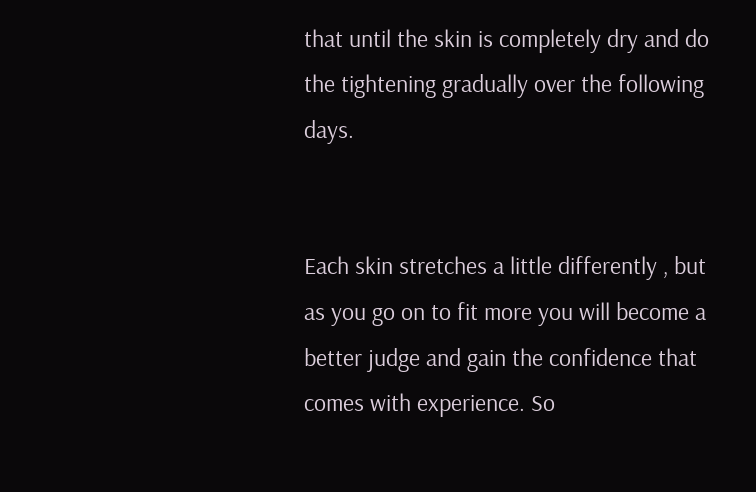that until the skin is completely dry and do the tightening gradually over the following days.


Each skin stretches a little differently , but as you go on to fit more you will become a better judge and gain the confidence that comes with experience. So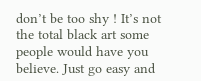don’t be too shy ! It’s not the total black art some people would have you believe. Just go easy and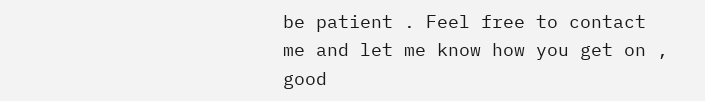be patient . Feel free to contact me and let me know how you get on , good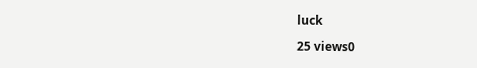luck

25 views0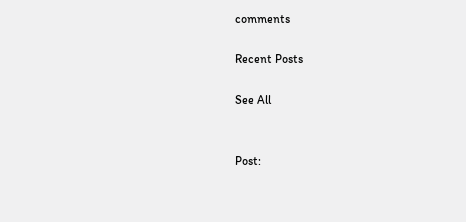comments

Recent Posts

See All


Post: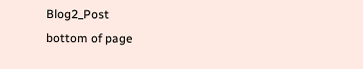Blog2_Post
bottom of page